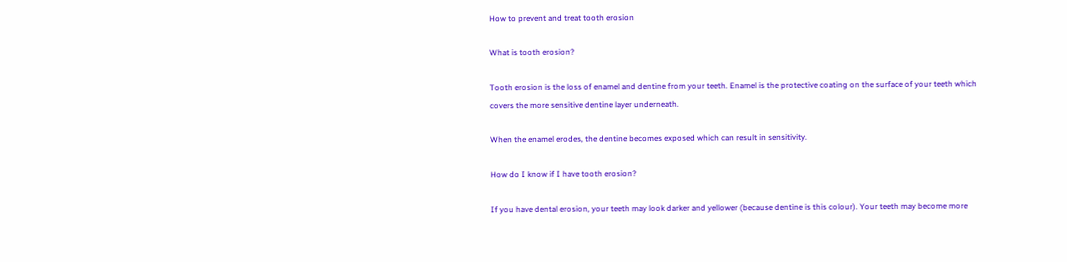How to prevent and treat tooth erosion

What is tooth erosion?

Tooth erosion is the loss of enamel and dentine from your teeth. Enamel is the protective coating on the surface of your teeth which covers the more sensitive dentine layer underneath.

When the enamel erodes, the dentine becomes exposed which can result in sensitivity.

How do I know if I have tooth erosion?

If you have dental erosion, your teeth may look darker and yellower (because dentine is this colour). Your teeth may become more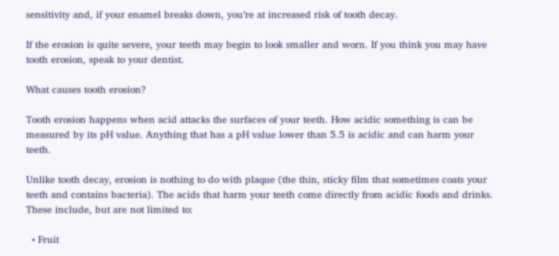sensitivity and, if your enamel breaks down, you’re at increased risk of tooth decay.

If the erosion is quite severe, your teeth may begin to look smaller and worn. If you think you may have tooth erosion, speak to your dentist.

What causes tooth erosion?

Tooth erosion happens when acid attacks the surfaces of your teeth. How acidic something is can be measured by its pH value. Anything that has a pH value lower than 5.5 is acidic and can harm your teeth.

Unlike tooth decay, erosion is nothing to do with plaque (the thin, sticky film that sometimes coats your teeth and contains bacteria). The acids that harm your teeth come directly from acidic foods and drinks. These include, but are not limited to:

  • Fruit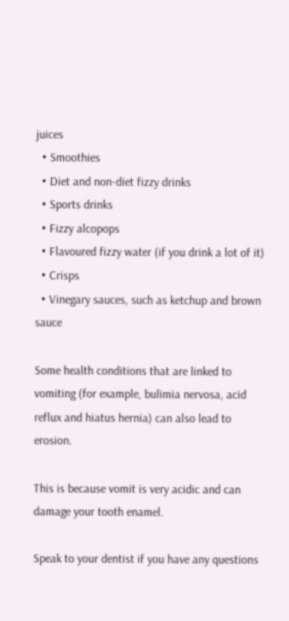juices
  • Smoothies
  • Diet and non-diet fizzy drinks
  • Sports drinks
  • Fizzy alcopops
  • Flavoured fizzy water (if you drink a lot of it)
  • Crisps
  • Vinegary sauces, such as ketchup and brown sauce

Some health conditions that are linked to vomiting (for example, bulimia nervosa, acid reflux and hiatus hernia) can also lead to erosion.

This is because vomit is very acidic and can damage your tooth enamel.

Speak to your dentist if you have any questions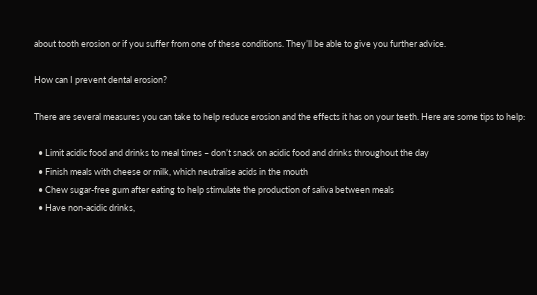about tooth erosion or if you suffer from one of these conditions. They’ll be able to give you further advice.

How can I prevent dental erosion?

There are several measures you can take to help reduce erosion and the effects it has on your teeth. Here are some tips to help:

  • Limit acidic food and drinks to meal times – don’t snack on acidic food and drinks throughout the day
  • Finish meals with cheese or milk, which neutralise acids in the mouth
  • Chew sugar-free gum after eating to help stimulate the production of saliva between meals
  • Have non-acidic drinks,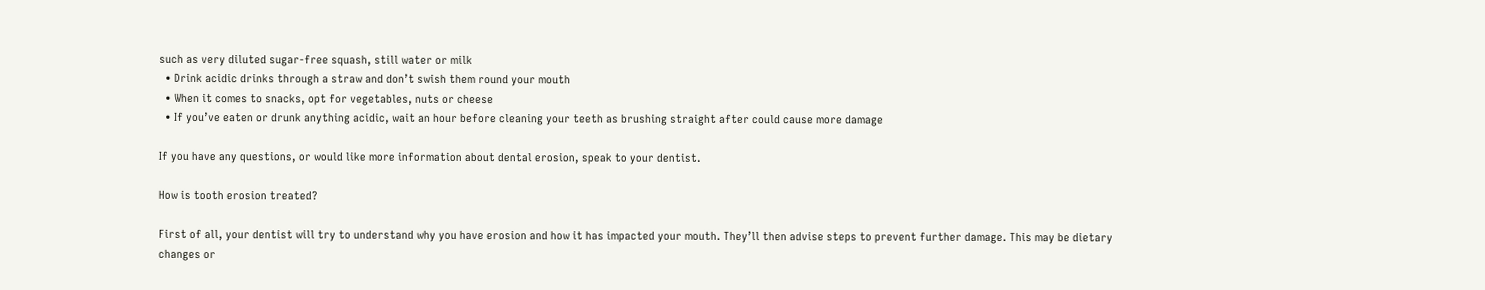such as very diluted sugar-free squash, still water or milk
  • Drink acidic drinks through a straw and don’t swish them round your mouth
  • When it comes to snacks, opt for vegetables, nuts or cheese
  • If you’ve eaten or drunk anything acidic, wait an hour before cleaning your teeth as brushing straight after could cause more damage

If you have any questions, or would like more information about dental erosion, speak to your dentist.

How is tooth erosion treated?

First of all, your dentist will try to understand why you have erosion and how it has impacted your mouth. They’ll then advise steps to prevent further damage. This may be dietary changes or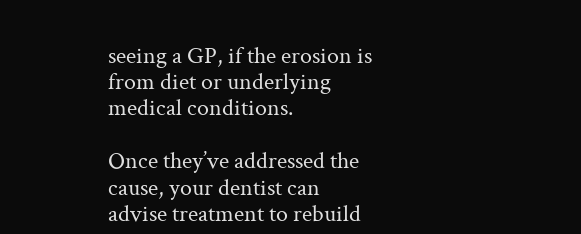seeing a GP, if the erosion is from diet or underlying medical conditions.

Once they’ve addressed the cause, your dentist can advise treatment to rebuild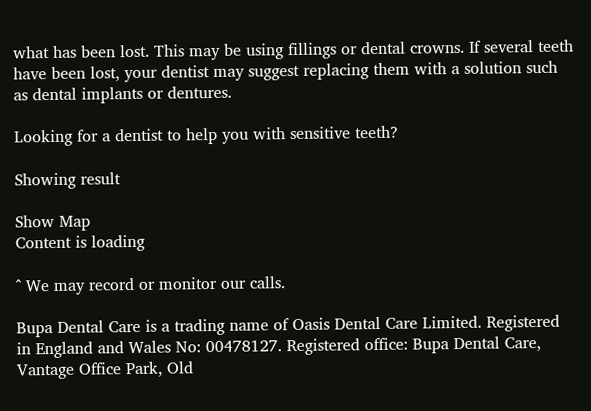what has been lost. This may be using fillings or dental crowns. If several teeth have been lost, your dentist may suggest replacing them with a solution such as dental implants or dentures.

Looking for a dentist to help you with sensitive teeth?

Showing result

Show Map
Content is loading

^ We may record or monitor our calls.

Bupa Dental Care is a trading name of Oasis Dental Care Limited. Registered in England and Wales No: 00478127. Registered office: Bupa Dental Care, Vantage Office Park, Old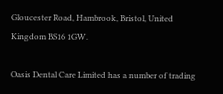Gloucester Road, Hambrook, Bristol, United Kingdom BS16 1GW.

Oasis Dental Care Limited has a number of trading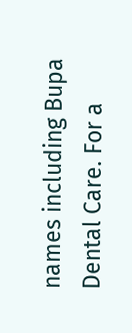names including Bupa Dental Care. For a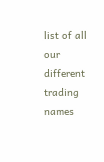list of all our different trading names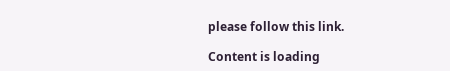please follow this link.

Content is loading